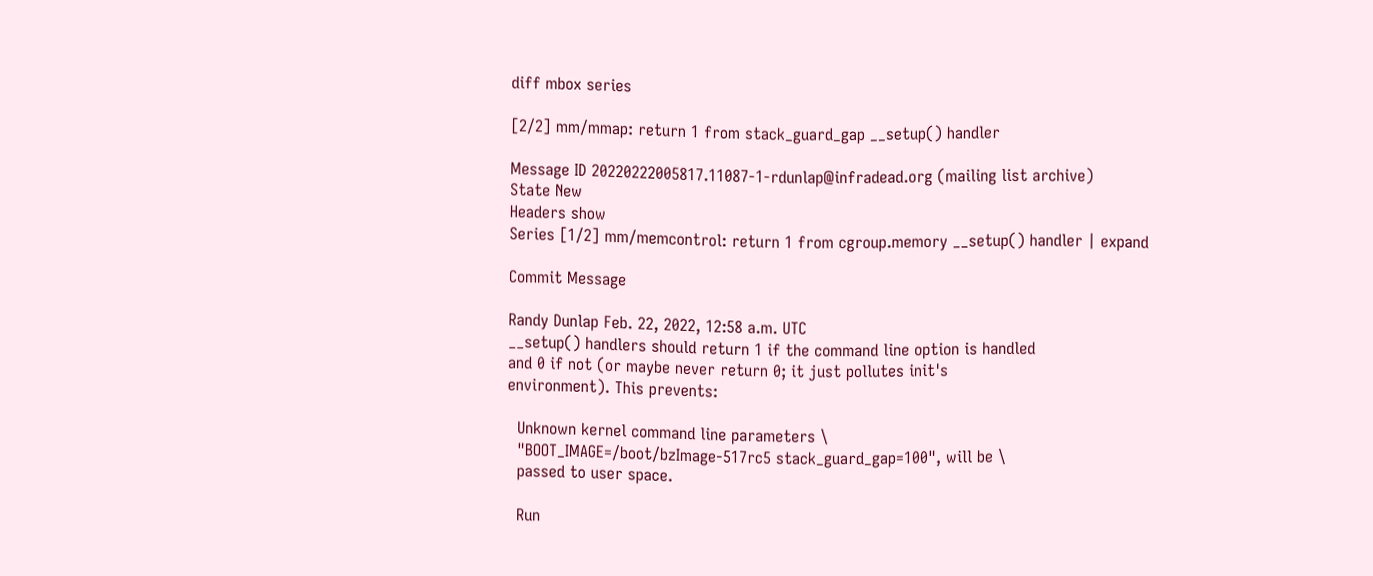diff mbox series

[2/2] mm/mmap: return 1 from stack_guard_gap __setup() handler

Message ID 20220222005817.11087-1-rdunlap@infradead.org (mailing list archive)
State New
Headers show
Series [1/2] mm/memcontrol: return 1 from cgroup.memory __setup() handler | expand

Commit Message

Randy Dunlap Feb. 22, 2022, 12:58 a.m. UTC
__setup() handlers should return 1 if the command line option is handled
and 0 if not (or maybe never return 0; it just pollutes init's
environment). This prevents:

  Unknown kernel command line parameters \
  "BOOT_IMAGE=/boot/bzImage-517rc5 stack_guard_gap=100", will be \
  passed to user space.

  Run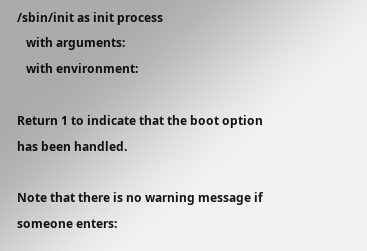/sbin/init as init process
   with arguments:
   with environment:

Return 1 to indicate that the boot option has been handled.

Note that there is no warning message if someone enters: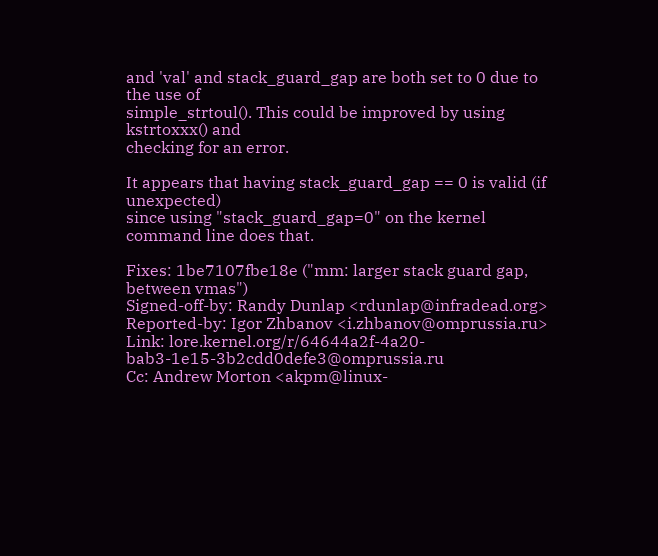and 'val' and stack_guard_gap are both set to 0 due to the use of
simple_strtoul(). This could be improved by using kstrtoxxx() and
checking for an error.

It appears that having stack_guard_gap == 0 is valid (if unexpected)
since using "stack_guard_gap=0" on the kernel command line does that.

Fixes: 1be7107fbe18e ("mm: larger stack guard gap, between vmas")
Signed-off-by: Randy Dunlap <rdunlap@infradead.org>
Reported-by: Igor Zhbanov <i.zhbanov@omprussia.ru>
Link: lore.kernel.org/r/64644a2f-4a20-bab3-1e15-3b2cdd0defe3@omprussia.ru
Cc: Andrew Morton <akpm@linux-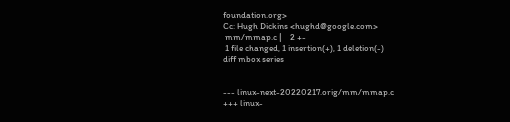foundation.org>
Cc: Hugh Dickins <hughd@google.com>
 mm/mmap.c |    2 +-
 1 file changed, 1 insertion(+), 1 deletion(-)
diff mbox series


--- linux-next-20220217.orig/mm/mmap.c
+++ linux-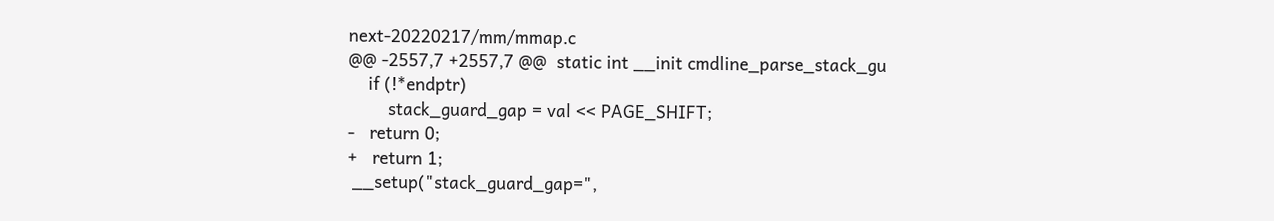next-20220217/mm/mmap.c
@@ -2557,7 +2557,7 @@  static int __init cmdline_parse_stack_gu
    if (!*endptr)
        stack_guard_gap = val << PAGE_SHIFT;
-   return 0;
+   return 1;
 __setup("stack_guard_gap=",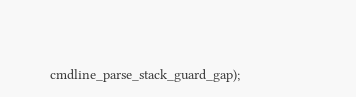cmdline_parse_stack_guard_gap);